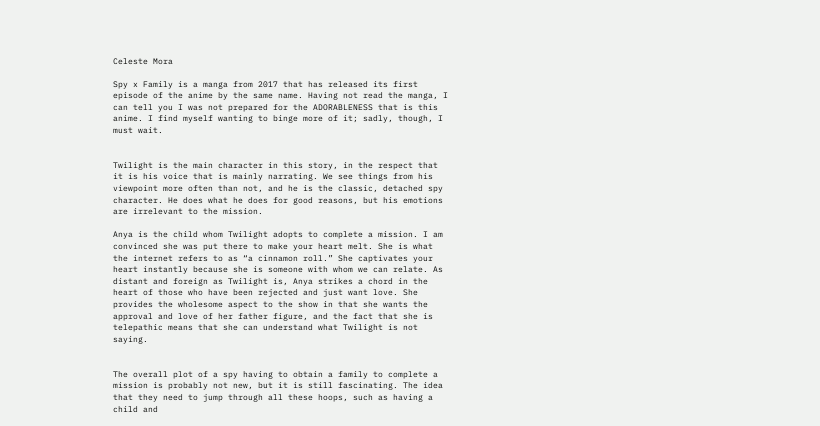Celeste Mora

Spy x Family is a manga from 2017 that has released its first episode of the anime by the same name. Having not read the manga, I can tell you I was not prepared for the ADORABLENESS that is this anime. I find myself wanting to binge more of it; sadly, though, I must wait.


Twilight is the main character in this story, in the respect that it is his voice that is mainly narrating. We see things from his viewpoint more often than not, and he is the classic, detached spy character. He does what he does for good reasons, but his emotions are irrelevant to the mission.

Anya is the child whom Twilight adopts to complete a mission. I am convinced she was put there to make your heart melt. She is what the internet refers to as “a cinnamon roll.” She captivates your heart instantly because she is someone with whom we can relate. As distant and foreign as Twilight is, Anya strikes a chord in the heart of those who have been rejected and just want love. She provides the wholesome aspect to the show in that she wants the approval and love of her father figure, and the fact that she is telepathic means that she can understand what Twilight is not saying.


The overall plot of a spy having to obtain a family to complete a mission is probably not new, but it is still fascinating. The idea that they need to jump through all these hoops, such as having a child and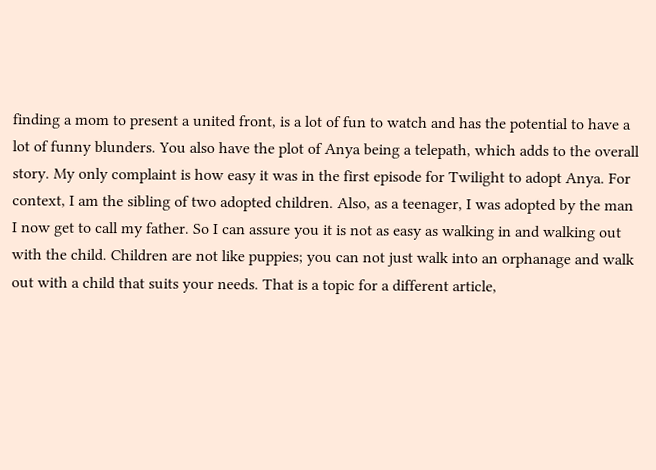finding a mom to present a united front, is a lot of fun to watch and has the potential to have a lot of funny blunders. You also have the plot of Anya being a telepath, which adds to the overall story. My only complaint is how easy it was in the first episode for Twilight to adopt Anya. For context, I am the sibling of two adopted children. Also, as a teenager, I was adopted by the man I now get to call my father. So I can assure you it is not as easy as walking in and walking out with the child. Children are not like puppies; you can not just walk into an orphanage and walk out with a child that suits your needs. That is a topic for a different article,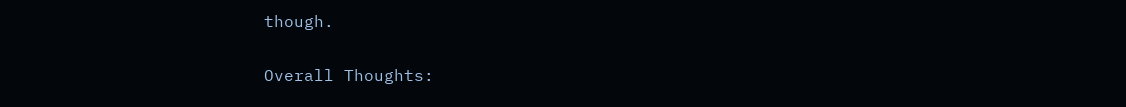though.

Overall Thoughts: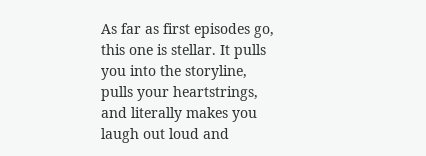As far as first episodes go, this one is stellar. It pulls you into the storyline, pulls your heartstrings, and literally makes you laugh out loud and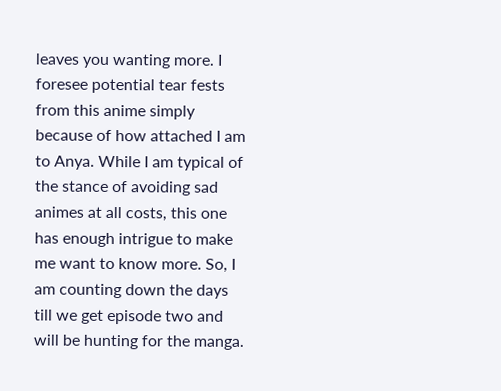leaves you wanting more. I foresee potential tear fests from this anime simply because of how attached I am to Anya. While I am typical of the stance of avoiding sad animes at all costs, this one has enough intrigue to make me want to know more. So, I am counting down the days till we get episode two and will be hunting for the manga.